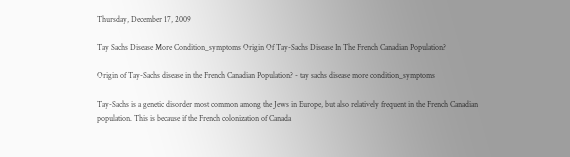Thursday, December 17, 2009

Tay Sachs Disease More Condition_symptoms Origin Of Tay-Sachs Disease In The French Canadian Population?

Origin of Tay-Sachs disease in the French Canadian Population? - tay sachs disease more condition_symptoms

Tay-Sachs is a genetic disorder most common among the Jews in Europe, but also relatively frequent in the French Canadian population. This is because if the French colonization of Canada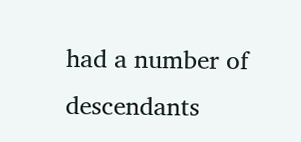had a number of descendants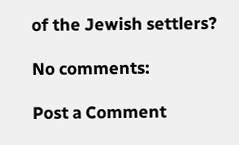of the Jewish settlers?

No comments:

Post a Comment